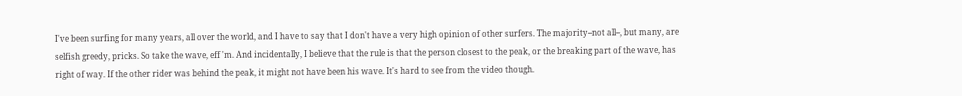I've been surfing for many years, all over the world, and I have to say that I don't have a very high opinion of other surfers. The majority--not all--, but many, are selfish greedy, pricks. So take the wave, eff 'm. And incidentally, I believe that the rule is that the person closest to the peak, or the breaking part of the wave, has right of way. If the other rider was behind the peak, it might not have been his wave. It's hard to see from the video though.